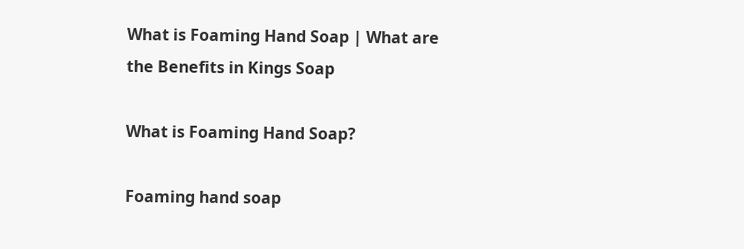What is Foaming Hand Soap | What are the Benefits in Kings Soap

What is Foaming Hand Soap?

Foaming hand soap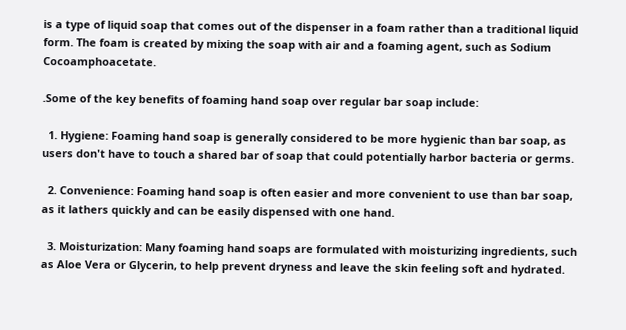is a type of liquid soap that comes out of the dispenser in a foam rather than a traditional liquid form. The foam is created by mixing the soap with air and a foaming agent, such as Sodium Cocoamphoacetate.

.Some of the key benefits of foaming hand soap over regular bar soap include:

  1. Hygiene: Foaming hand soap is generally considered to be more hygienic than bar soap, as users don't have to touch a shared bar of soap that could potentially harbor bacteria or germs.

  2. Convenience: Foaming hand soap is often easier and more convenient to use than bar soap, as it lathers quickly and can be easily dispensed with one hand.

  3. Moisturization: Many foaming hand soaps are formulated with moisturizing ingredients, such as Aloe Vera or Glycerin, to help prevent dryness and leave the skin feeling soft and hydrated.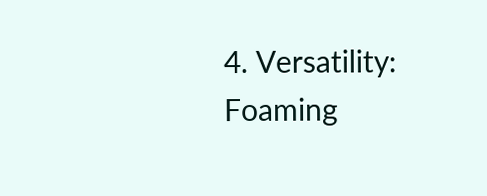4. Versatility: Foaming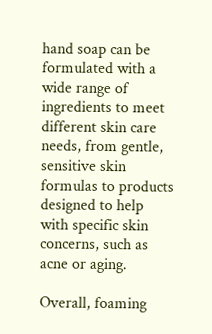hand soap can be formulated with a wide range of ingredients to meet different skin care needs, from gentle, sensitive skin formulas to products designed to help with specific skin concerns, such as acne or aging.

Overall, foaming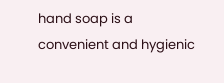hand soap is a convenient and hygienic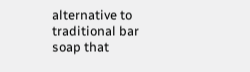alternative to traditional bar soap that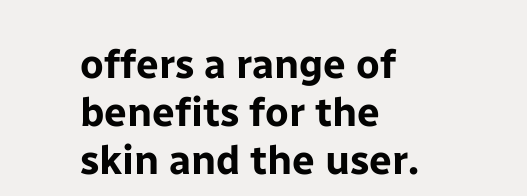offers a range of benefits for the skin and the user.